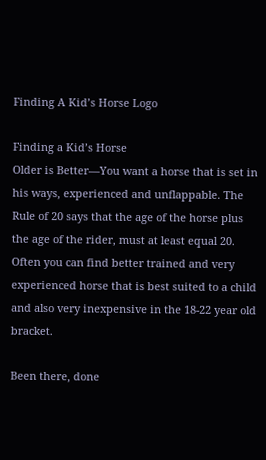Finding A Kid’s Horse Logo

Finding a Kid’s Horse
Older is Better—You want a horse that is set in his ways, experienced and unflappable. The Rule of 20 says that the age of the horse plus the age of the rider, must at least equal 20. Often you can find better trained and very experienced horse that is best suited to a child and also very inexpensive in the 18-22 year old bracket.

Been there, done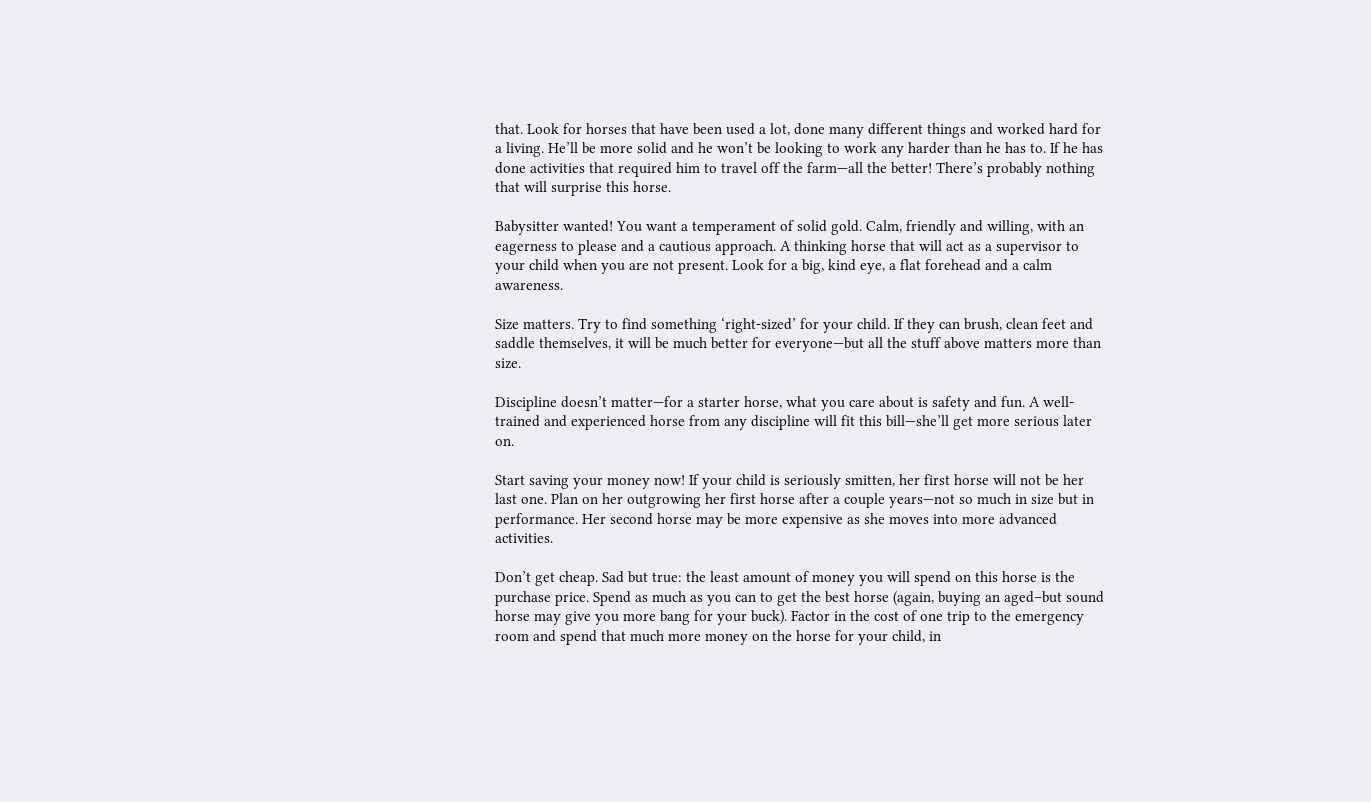that. Look for horses that have been used a lot, done many different things and worked hard for a living. He’ll be more solid and he won’t be looking to work any harder than he has to. If he has done activities that required him to travel off the farm—all the better! There’s probably nothing that will surprise this horse.

Babysitter wanted! You want a temperament of solid gold. Calm, friendly and willing, with an eagerness to please and a cautious approach. A thinking horse that will act as a supervisor to your child when you are not present. Look for a big, kind eye, a flat forehead and a calm awareness.

Size matters. Try to find something ‘right-sized’ for your child. If they can brush, clean feet and saddle themselves, it will be much better for everyone—but all the stuff above matters more than size.

Discipline doesn’t matter—for a starter horse, what you care about is safety and fun. A well-trained and experienced horse from any discipline will fit this bill—she’ll get more serious later on.

Start saving your money now! If your child is seriously smitten, her first horse will not be her last one. Plan on her outgrowing her first horse after a couple years—not so much in size but in performance. Her second horse may be more expensive as she moves into more advanced activities.

Don’t get cheap. Sad but true: the least amount of money you will spend on this horse is the purchase price. Spend as much as you can to get the best horse (again, buying an aged–but sound horse may give you more bang for your buck). Factor in the cost of one trip to the emergency room and spend that much more money on the horse for your child, in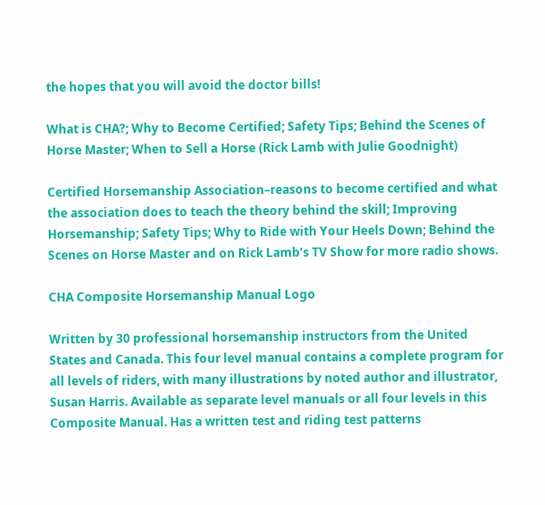the hopes that you will avoid the doctor bills!

What is CHA?; Why to Become Certified; Safety Tips; Behind the Scenes of Horse Master; When to Sell a Horse (Rick Lamb with Julie Goodnight)

Certified Horsemanship Association–reasons to become certified and what the association does to teach the theory behind the skill; Improving Horsemanship; Safety Tips; Why to Ride with Your Heels Down; Behind the Scenes on Horse Master and on Rick Lamb’s TV Show for more radio shows.

CHA Composite Horsemanship Manual Logo

Written by 30 professional horsemanship instructors from the United States and Canada. This four level manual contains a complete program for all levels of riders, with many illustrations by noted author and illustrator, Susan Harris. Available as separate level manuals or all four levels in this Composite Manual. Has a written test and riding test patterns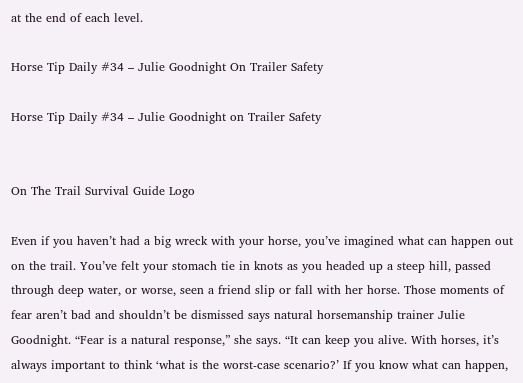at the end of each level.

Horse Tip Daily #34 – Julie Goodnight On Trailer Safety

Horse Tip Daily #34 – Julie Goodnight on Trailer Safety


On The Trail Survival Guide Logo

Even if you haven’t had a big wreck with your horse, you’ve imagined what can happen out on the trail. You’ve felt your stomach tie in knots as you headed up a steep hill, passed through deep water, or worse, seen a friend slip or fall with her horse. Those moments of fear aren’t bad and shouldn’t be dismissed says natural horsemanship trainer Julie Goodnight. “Fear is a natural response,” she says. “It can keep you alive. With horses, it’s always important to think ‘what is the worst-case scenario?’ If you know what can happen,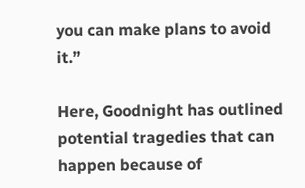you can make plans to avoid it.”

Here, Goodnight has outlined potential tragedies that can happen because of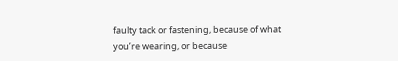faulty tack or fastening, because of what you’re wearing, or because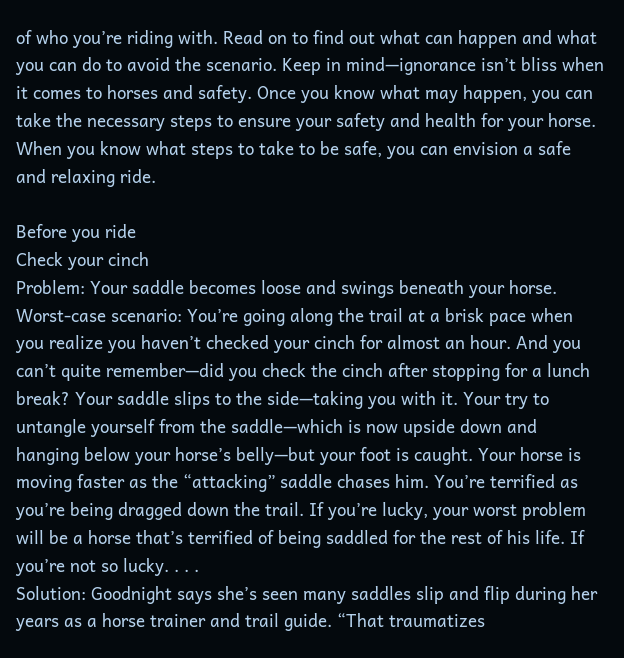of who you’re riding with. Read on to find out what can happen and what you can do to avoid the scenario. Keep in mind—ignorance isn’t bliss when it comes to horses and safety. Once you know what may happen, you can take the necessary steps to ensure your safety and health for your horse. When you know what steps to take to be safe, you can envision a safe and relaxing ride.

Before you ride
Check your cinch
Problem: Your saddle becomes loose and swings beneath your horse.
Worst-case scenario: You’re going along the trail at a brisk pace when you realize you haven’t checked your cinch for almost an hour. And you can’t quite remember—did you check the cinch after stopping for a lunch break? Your saddle slips to the side—taking you with it. Your try to untangle yourself from the saddle—which is now upside down and hanging below your horse’s belly—but your foot is caught. Your horse is moving faster as the “attacking” saddle chases him. You’re terrified as you’re being dragged down the trail. If you’re lucky, your worst problem will be a horse that’s terrified of being saddled for the rest of his life. If you’re not so lucky. . . .
Solution: Goodnight says she’s seen many saddles slip and flip during her years as a horse trainer and trail guide. “That traumatizes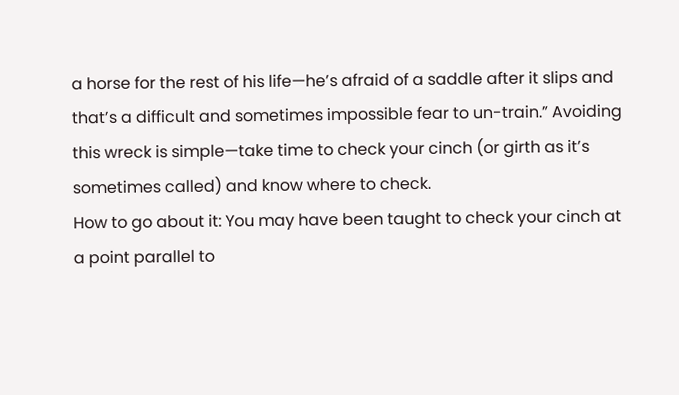a horse for the rest of his life—he’s afraid of a saddle after it slips and that’s a difficult and sometimes impossible fear to un-train.” Avoiding this wreck is simple—take time to check your cinch (or girth as it’s sometimes called) and know where to check.
How to go about it: You may have been taught to check your cinch at a point parallel to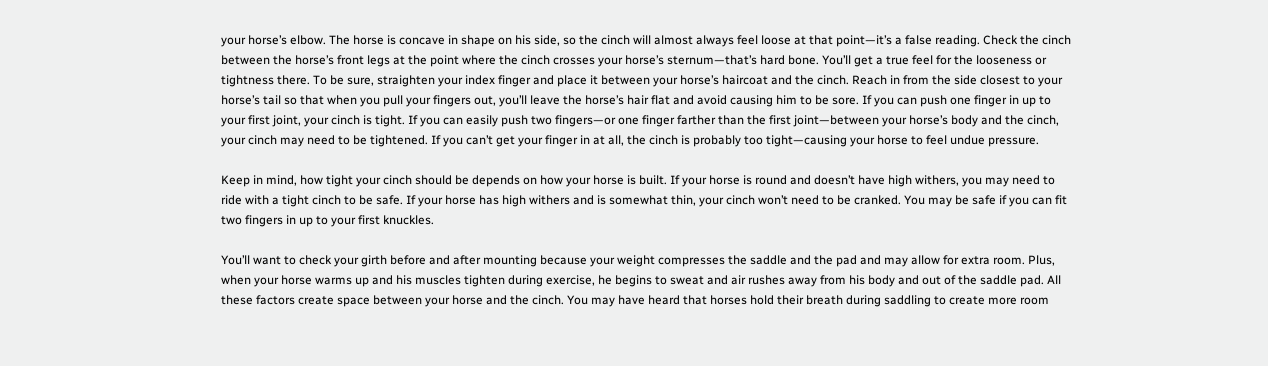your horse’s elbow. The horse is concave in shape on his side, so the cinch will almost always feel loose at that point—it’s a false reading. Check the cinch between the horse’s front legs at the point where the cinch crosses your horse’s sternum—that’s hard bone. You’ll get a true feel for the looseness or tightness there. To be sure, straighten your index finger and place it between your horse’s haircoat and the cinch. Reach in from the side closest to your horse’s tail so that when you pull your fingers out, you’ll leave the horse’s hair flat and avoid causing him to be sore. If you can push one finger in up to your first joint, your cinch is tight. If you can easily push two fingers—or one finger farther than the first joint—between your horse’s body and the cinch, your cinch may need to be tightened. If you can’t get your finger in at all, the cinch is probably too tight—causing your horse to feel undue pressure.

Keep in mind, how tight your cinch should be depends on how your horse is built. If your horse is round and doesn’t have high withers, you may need to ride with a tight cinch to be safe. If your horse has high withers and is somewhat thin, your cinch won’t need to be cranked. You may be safe if you can fit two fingers in up to your first knuckles.

You’ll want to check your girth before and after mounting because your weight compresses the saddle and the pad and may allow for extra room. Plus, when your horse warms up and his muscles tighten during exercise, he begins to sweat and air rushes away from his body and out of the saddle pad. All these factors create space between your horse and the cinch. You may have heard that horses hold their breath during saddling to create more room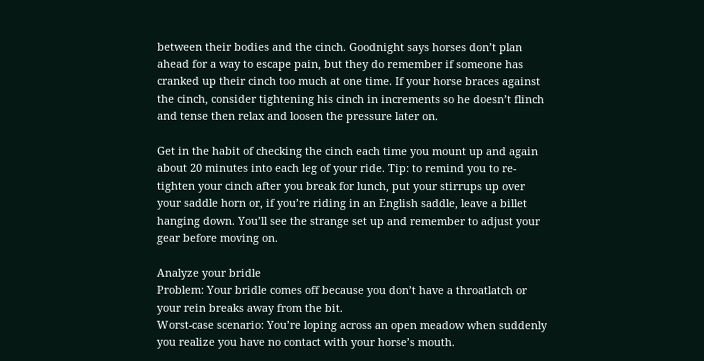between their bodies and the cinch. Goodnight says horses don’t plan ahead for a way to escape pain, but they do remember if someone has cranked up their cinch too much at one time. If your horse braces against the cinch, consider tightening his cinch in increments so he doesn’t flinch and tense then relax and loosen the pressure later on.

Get in the habit of checking the cinch each time you mount up and again about 20 minutes into each leg of your ride. Tip: to remind you to re-tighten your cinch after you break for lunch, put your stirrups up over your saddle horn or, if you’re riding in an English saddle, leave a billet hanging down. You’ll see the strange set up and remember to adjust your gear before moving on.

Analyze your bridle
Problem: Your bridle comes off because you don’t have a throatlatch or your rein breaks away from the bit.
Worst-case scenario: You’re loping across an open meadow when suddenly you realize you have no contact with your horse’s mouth.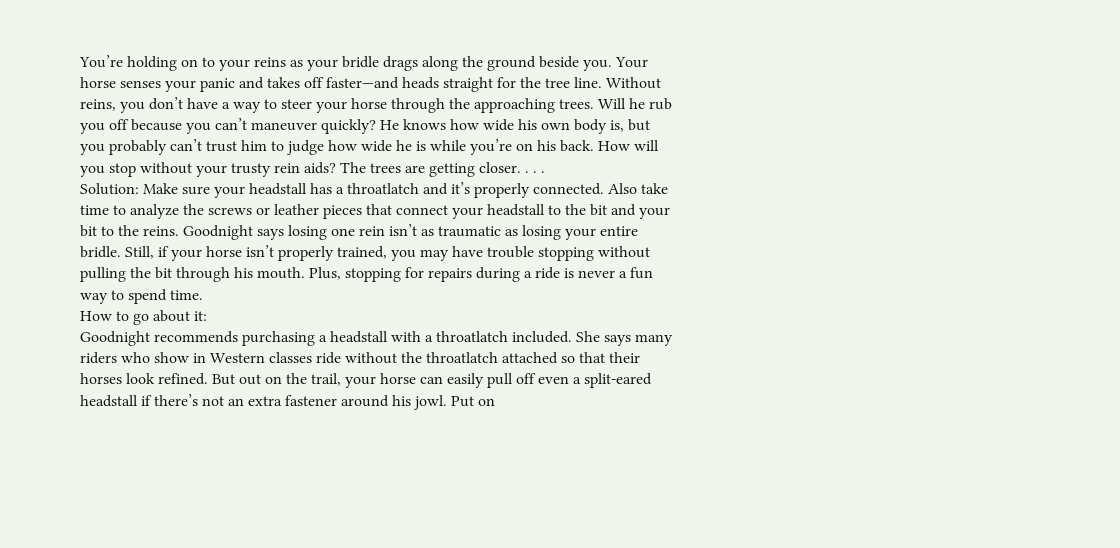You’re holding on to your reins as your bridle drags along the ground beside you. Your horse senses your panic and takes off faster—and heads straight for the tree line. Without reins, you don’t have a way to steer your horse through the approaching trees. Will he rub you off because you can’t maneuver quickly? He knows how wide his own body is, but you probably can’t trust him to judge how wide he is while you’re on his back. How will you stop without your trusty rein aids? The trees are getting closer. . . .
Solution: Make sure your headstall has a throatlatch and it’s properly connected. Also take time to analyze the screws or leather pieces that connect your headstall to the bit and your bit to the reins. Goodnight says losing one rein isn’t as traumatic as losing your entire bridle. Still, if your horse isn’t properly trained, you may have trouble stopping without pulling the bit through his mouth. Plus, stopping for repairs during a ride is never a fun way to spend time.
How to go about it:
Goodnight recommends purchasing a headstall with a throatlatch included. She says many riders who show in Western classes ride without the throatlatch attached so that their horses look refined. But out on the trail, your horse can easily pull off even a split-eared headstall if there’s not an extra fastener around his jowl. Put on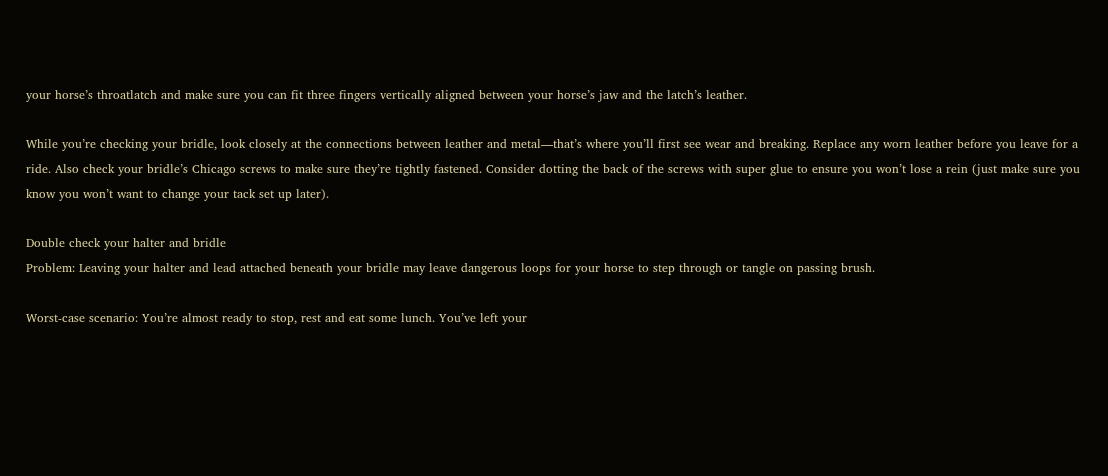your horse’s throatlatch and make sure you can fit three fingers vertically aligned between your horse’s jaw and the latch’s leather.

While you’re checking your bridle, look closely at the connections between leather and metal—that’s where you’ll first see wear and breaking. Replace any worn leather before you leave for a ride. Also check your bridle’s Chicago screws to make sure they’re tightly fastened. Consider dotting the back of the screws with super glue to ensure you won’t lose a rein (just make sure you know you won’t want to change your tack set up later).

Double check your halter and bridle
Problem: Leaving your halter and lead attached beneath your bridle may leave dangerous loops for your horse to step through or tangle on passing brush.

Worst-case scenario: You’re almost ready to stop, rest and eat some lunch. You’ve left your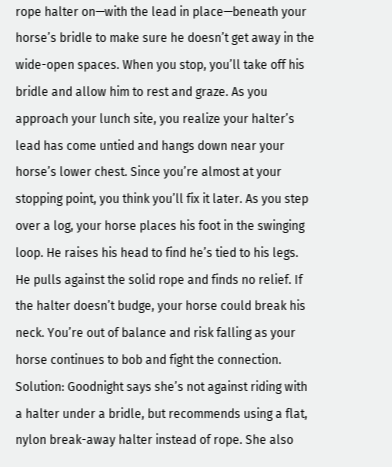rope halter on—with the lead in place—beneath your horse’s bridle to make sure he doesn’t get away in the wide-open spaces. When you stop, you’ll take off his bridle and allow him to rest and graze. As you approach your lunch site, you realize your halter’s lead has come untied and hangs down near your horse’s lower chest. Since you’re almost at your stopping point, you think you’ll fix it later. As you step over a log, your horse places his foot in the swinging loop. He raises his head to find he’s tied to his legs. He pulls against the solid rope and finds no relief. If the halter doesn’t budge, your horse could break his neck. You’re out of balance and risk falling as your horse continues to bob and fight the connection.
Solution: Goodnight says she’s not against riding with a halter under a bridle, but recommends using a flat, nylon break-away halter instead of rope. She also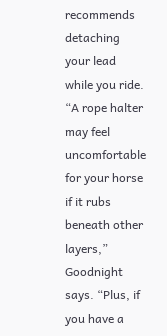recommends detaching your lead while you ride. “A rope halter may feel uncomfortable for your horse if it rubs beneath other layers,” Goodnight says. “Plus, if you have a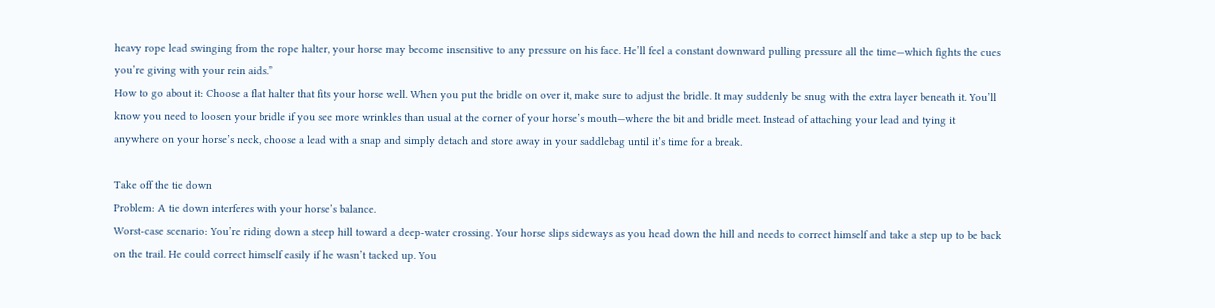heavy rope lead swinging from the rope halter, your horse may become insensitive to any pressure on his face. He’ll feel a constant downward pulling pressure all the time—which fights the cues you’re giving with your rein aids.”
How to go about it: Choose a flat halter that fits your horse well. When you put the bridle on over it, make sure to adjust the bridle. It may suddenly be snug with the extra layer beneath it. You’ll know you need to loosen your bridle if you see more wrinkles than usual at the corner of your horse’s mouth—where the bit and bridle meet. Instead of attaching your lead and tying it anywhere on your horse’s neck, choose a lead with a snap and simply detach and store away in your saddlebag until it’s time for a break.

Take off the tie down
Problem: A tie down interferes with your horse’s balance.
Worst-case scenario: You’re riding down a steep hill toward a deep-water crossing. Your horse slips sideways as you head down the hill and needs to correct himself and take a step up to be back on the trail. He could correct himself easily if he wasn’t tacked up. You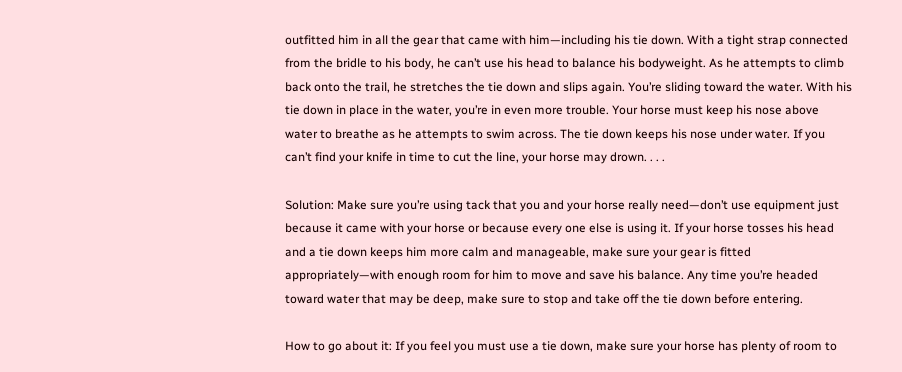outfitted him in all the gear that came with him—including his tie down. With a tight strap connected from the bridle to his body, he can’t use his head to balance his bodyweight. As he attempts to climb back onto the trail, he stretches the tie down and slips again. You’re sliding toward the water. With his tie down in place in the water, you’re in even more trouble. Your horse must keep his nose above water to breathe as he attempts to swim across. The tie down keeps his nose under water. If you can’t find your knife in time to cut the line, your horse may drown. . . .

Solution: Make sure you’re using tack that you and your horse really need—don’t use equipment just because it came with your horse or because every one else is using it. If your horse tosses his head and a tie down keeps him more calm and manageable, make sure your gear is fitted appropriately—with enough room for him to move and save his balance. Any time you’re headed toward water that may be deep, make sure to stop and take off the tie down before entering.

How to go about it: If you feel you must use a tie down, make sure your horse has plenty of room to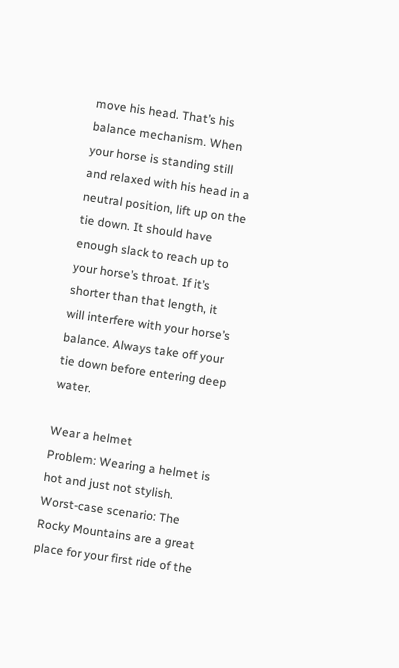move his head. That’s his balance mechanism. When your horse is standing still and relaxed with his head in a neutral position, lift up on the tie down. It should have enough slack to reach up to your horse’s throat. If it’s shorter than that length, it will interfere with your horse’s balance. Always take off your tie down before entering deep water.

Wear a helmet
Problem: Wearing a helmet is hot and just not stylish.
Worst-case scenario: The Rocky Mountains are a great place for your first ride of the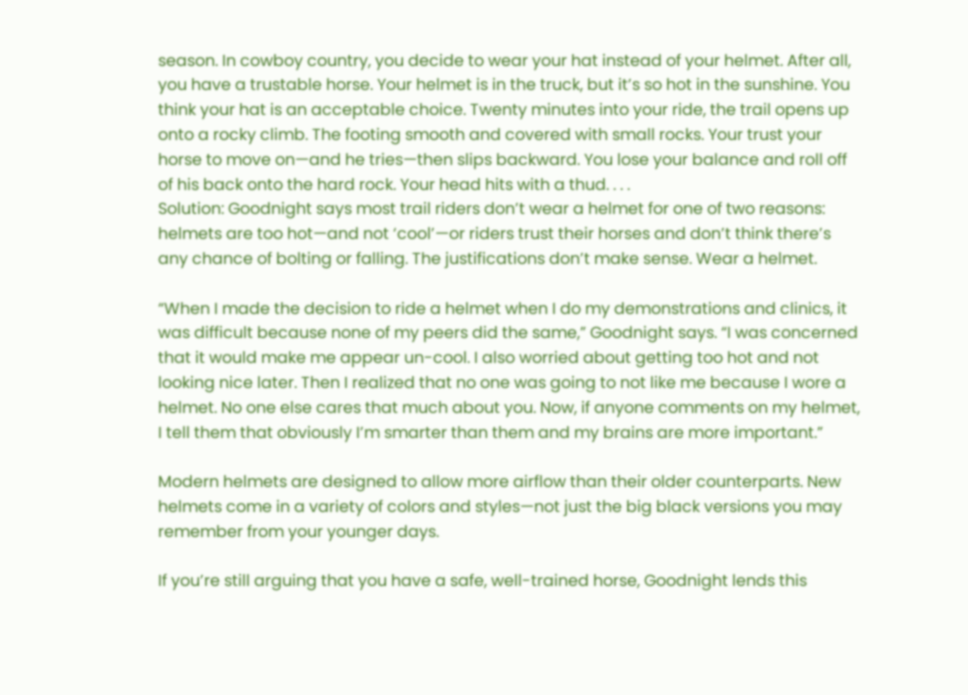season. In cowboy country, you decide to wear your hat instead of your helmet. After all, you have a trustable horse. Your helmet is in the truck, but it’s so hot in the sunshine. You think your hat is an acceptable choice. Twenty minutes into your ride, the trail opens up onto a rocky climb. The footing smooth and covered with small rocks. Your trust your horse to move on—and he tries—then slips backward. You lose your balance and roll off of his back onto the hard rock. Your head hits with a thud. . . .
Solution: Goodnight says most trail riders don’t wear a helmet for one of two reasons: helmets are too hot—and not ‘cool’—or riders trust their horses and don’t think there’s any chance of bolting or falling. The justifications don’t make sense. Wear a helmet.

“When I made the decision to ride a helmet when I do my demonstrations and clinics, it was difficult because none of my peers did the same,” Goodnight says. “I was concerned that it would make me appear un-cool. I also worried about getting too hot and not looking nice later. Then I realized that no one was going to not like me because I wore a helmet. No one else cares that much about you. Now, if anyone comments on my helmet, I tell them that obviously I’m smarter than them and my brains are more important.”

Modern helmets are designed to allow more airflow than their older counterparts. New helmets come in a variety of colors and styles—not just the big black versions you may remember from your younger days.

If you’re still arguing that you have a safe, well-trained horse, Goodnight lends this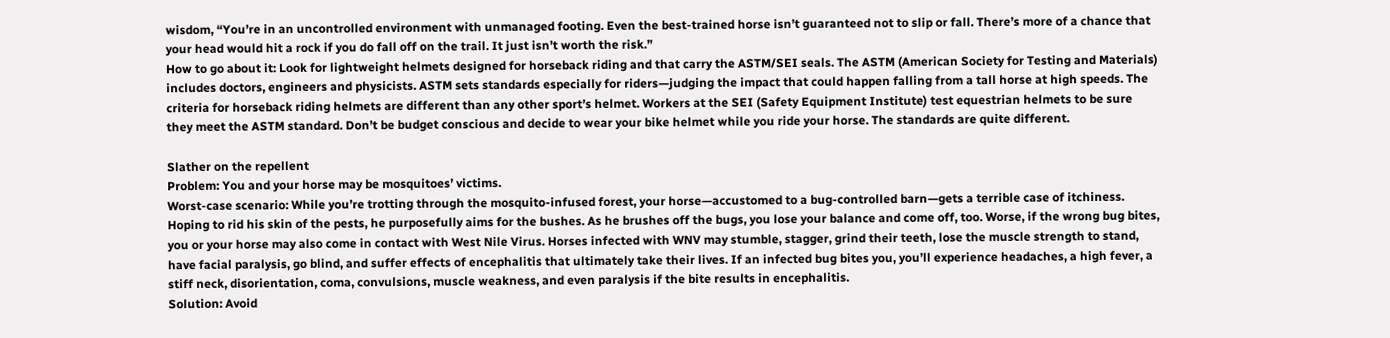wisdom, “You’re in an uncontrolled environment with unmanaged footing. Even the best-trained horse isn’t guaranteed not to slip or fall. There’s more of a chance that your head would hit a rock if you do fall off on the trail. It just isn’t worth the risk.”
How to go about it: Look for lightweight helmets designed for horseback riding and that carry the ASTM/SEI seals. The ASTM (American Society for Testing and Materials) includes doctors, engineers and physicists. ASTM sets standards especially for riders—judging the impact that could happen falling from a tall horse at high speeds. The criteria for horseback riding helmets are different than any other sport’s helmet. Workers at the SEI (Safety Equipment Institute) test equestrian helmets to be sure they meet the ASTM standard. Don’t be budget conscious and decide to wear your bike helmet while you ride your horse. The standards are quite different.

Slather on the repellent
Problem: You and your horse may be mosquitoes’ victims.
Worst-case scenario: While you’re trotting through the mosquito-infused forest, your horse—accustomed to a bug-controlled barn—gets a terrible case of itchiness. Hoping to rid his skin of the pests, he purposefully aims for the bushes. As he brushes off the bugs, you lose your balance and come off, too. Worse, if the wrong bug bites, you or your horse may also come in contact with West Nile Virus. Horses infected with WNV may stumble, stagger, grind their teeth, lose the muscle strength to stand, have facial paralysis, go blind, and suffer effects of encephalitis that ultimately take their lives. If an infected bug bites you, you’ll experience headaches, a high fever, a stiff neck, disorientation, coma, convulsions, muscle weakness, and even paralysis if the bite results in encephalitis.
Solution: Avoid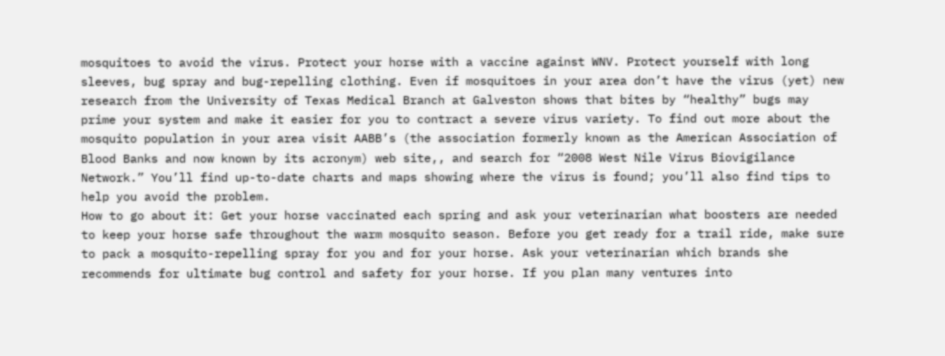mosquitoes to avoid the virus. Protect your horse with a vaccine against WNV. Protect yourself with long sleeves, bug spray and bug-repelling clothing. Even if mosquitoes in your area don’t have the virus (yet) new research from the University of Texas Medical Branch at Galveston shows that bites by “healthy” bugs may prime your system and make it easier for you to contract a severe virus variety. To find out more about the mosquito population in your area visit AABB’s (the association formerly known as the American Association of Blood Banks and now known by its acronym) web site,, and search for “2008 West Nile Virus Biovigilance Network.” You’ll find up-to-date charts and maps showing where the virus is found; you’ll also find tips to help you avoid the problem.
How to go about it: Get your horse vaccinated each spring and ask your veterinarian what boosters are needed to keep your horse safe throughout the warm mosquito season. Before you get ready for a trail ride, make sure to pack a mosquito-repelling spray for you and for your horse. Ask your veterinarian which brands she recommends for ultimate bug control and safety for your horse. If you plan many ventures into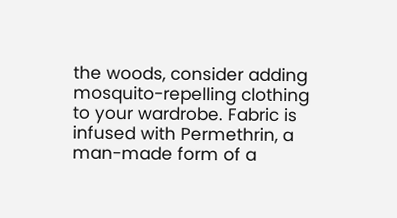the woods, consider adding mosquito-repelling clothing to your wardrobe. Fabric is infused with Permethrin, a man-made form of a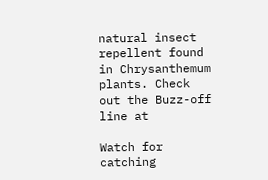natural insect repellent found in Chrysanthemum plants. Check out the Buzz-off line at

Watch for catching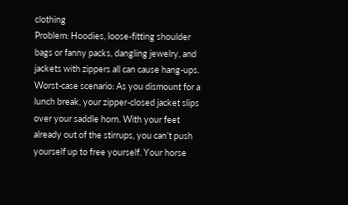clothing
Problem: Hoodies, loose-fitting shoulder bags or fanny packs, dangling jewelry, and jackets with zippers all can cause hang-ups.
Worst-case scenario: As you dismount for a lunch break, your zipper-closed jacket slips over your saddle horn. With your feet already out of the stirrups, you can’t push yourself up to free yourself. Your horse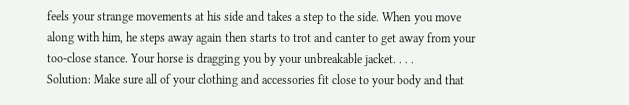feels your strange movements at his side and takes a step to the side. When you move along with him, he steps away again then starts to trot and canter to get away from your too-close stance. Your horse is dragging you by your unbreakable jacket. . . .
Solution: Make sure all of your clothing and accessories fit close to your body and that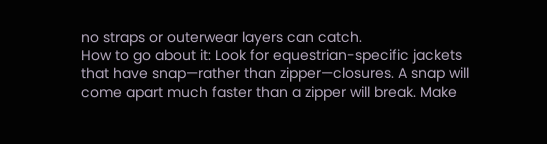no straps or outerwear layers can catch.
How to go about it: Look for equestrian-specific jackets that have snap—rather than zipper—closures. A snap will come apart much faster than a zipper will break. Make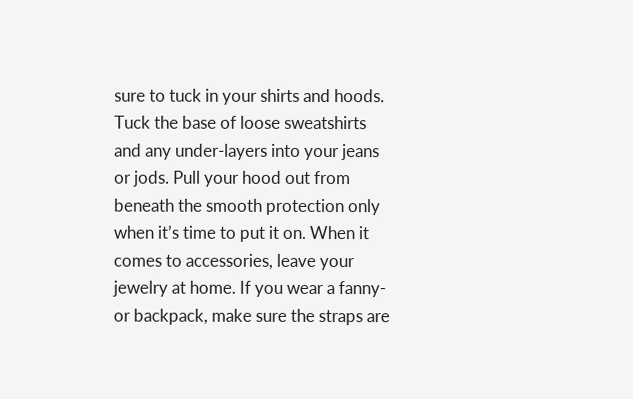sure to tuck in your shirts and hoods. Tuck the base of loose sweatshirts and any under-layers into your jeans or jods. Pull your hood out from beneath the smooth protection only when it’s time to put it on. When it comes to accessories, leave your jewelry at home. If you wear a fanny- or backpack, make sure the straps are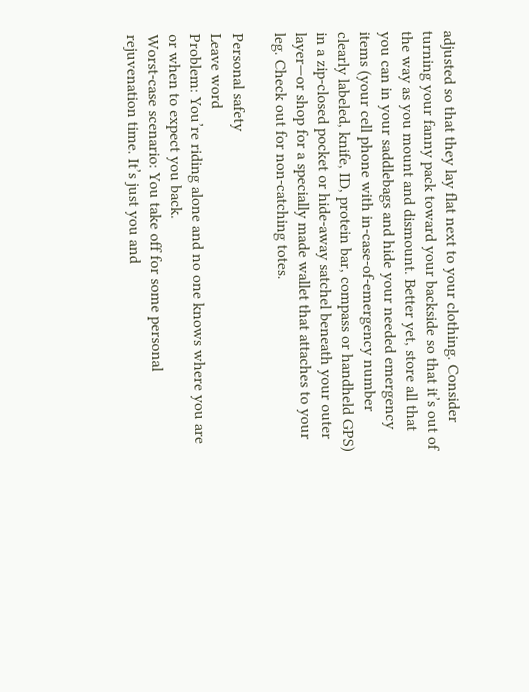adjusted so that they lay flat next to your clothing. Consider turning your fanny pack toward your backside so that it’s out of the way as you mount and dismount. Better yet, store all that you can in your saddlebags and hide your needed emergency items (your cell phone with in-case-of-emergency number clearly labeled, knife, ID, protein bar, compass or handheld GPS) in a zip-closed pocket or hide-away satchel beneath your outer layer—or shop for a specially made wallet that attaches to your leg. Check out for non-catching totes.

Personal safety
Leave word
Problem: You’re riding alone and no one knows where you are or when to expect you back.
Worst-case scenario: You take off for some personal rejuvenation time. It’s just you and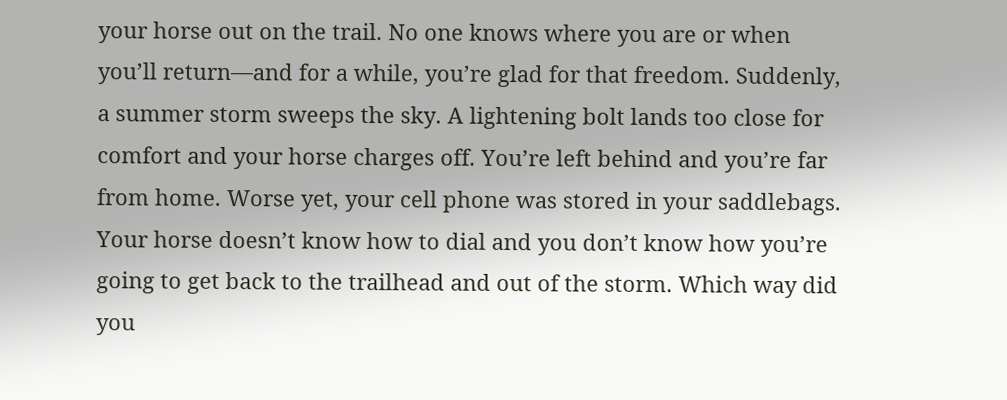your horse out on the trail. No one knows where you are or when you’ll return—and for a while, you’re glad for that freedom. Suddenly, a summer storm sweeps the sky. A lightening bolt lands too close for comfort and your horse charges off. You’re left behind and you’re far from home. Worse yet, your cell phone was stored in your saddlebags. Your horse doesn’t know how to dial and you don’t know how you’re going to get back to the trailhead and out of the storm. Which way did you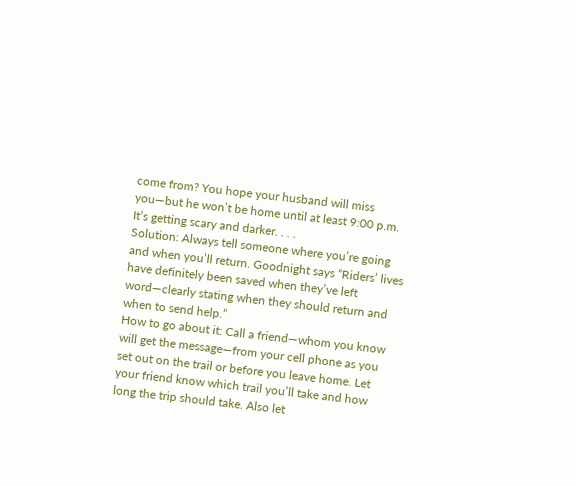come from? You hope your husband will miss you—but he won’t be home until at least 9:00 p.m. It’s getting scary and darker. . . .
Solution: Always tell someone where you’re going and when you’ll return. Goodnight says “Riders’ lives have definitely been saved when they’ve left word—clearly stating when they should return and when to send help.”
How to go about it: Call a friend—whom you know will get the message—from your cell phone as you set out on the trail or before you leave home. Let your friend know which trail you’ll take and how long the trip should take. Also let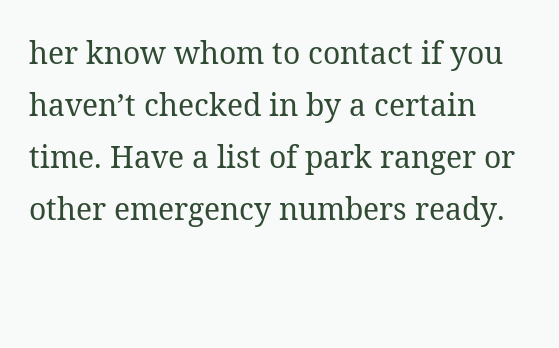her know whom to contact if you haven’t checked in by a certain time. Have a list of park ranger or other emergency numbers ready.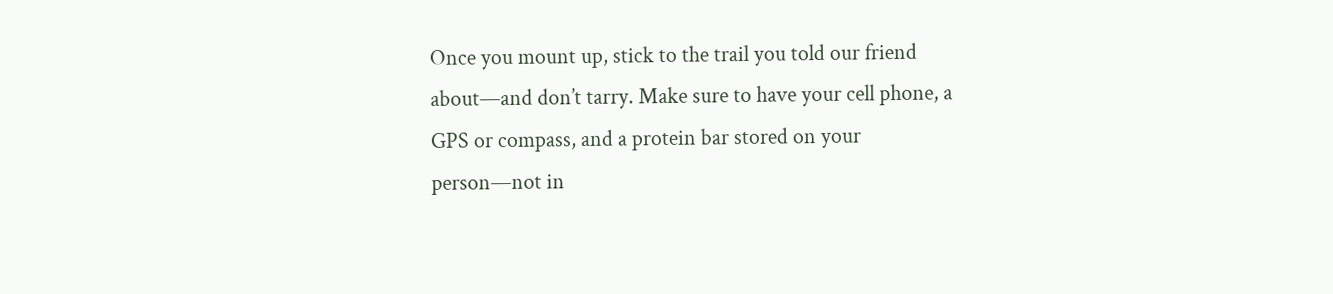Once you mount up, stick to the trail you told our friend about—and don’t tarry. Make sure to have your cell phone, a GPS or compass, and a protein bar stored on your person—not in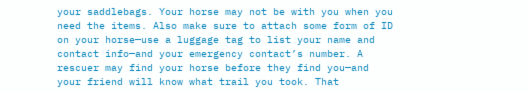your saddlebags. Your horse may not be with you when you need the items. Also make sure to attach some form of ID on your horse—use a luggage tag to list your name and contact info—and your emergency contact’s number. A rescuer may find your horse before they find you—and your friend will know what trail you took. That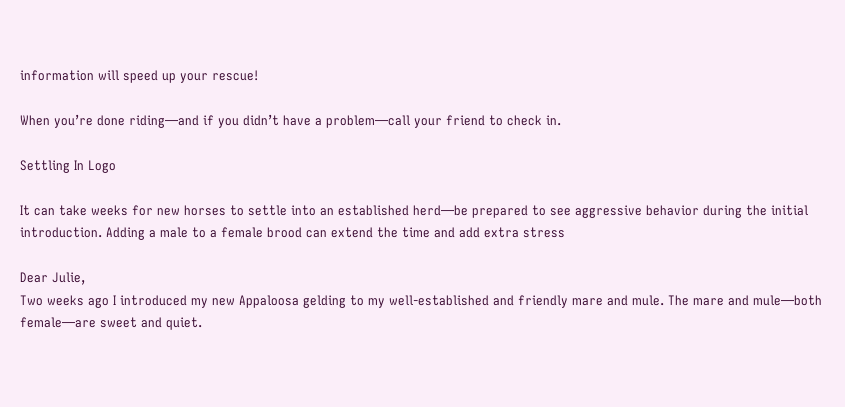information will speed up your rescue!

When you’re done riding—and if you didn’t have a problem—call your friend to check in.

Settling In Logo

It can take weeks for new horses to settle into an established herd—be prepared to see aggressive behavior during the initial introduction. Adding a male to a female brood can extend the time and add extra stress

Dear Julie,
Two weeks ago I introduced my new Appaloosa gelding to my well-established and friendly mare and mule. The mare and mule—both female—are sweet and quiet.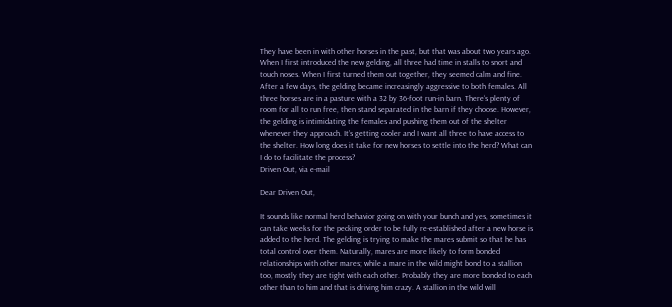They have been in with other horses in the past, but that was about two years ago. When I first introduced the new gelding, all three had time in stalls to snort and touch noses. When I first turned them out together, they seemed calm and fine. After a few days, the gelding became increasingly aggressive to both females. All three horses are in a pasture with a 32 by 36-foot run-in barn. There‘s plenty of room for all to run free, then stand separated in the barn if they choose. However, the gelding is intimidating the females and pushing them out of the shelter whenever they approach. It’s getting cooler and I want all three to have access to the shelter. How long does it take for new horses to settle into the herd? What can I do to facilitate the process?
Driven Out, via e-mail

Dear Driven Out,

It sounds like normal herd behavior going on with your bunch and yes, sometimes it can take weeks for the pecking order to be fully re-established after a new horse is added to the herd. The gelding is trying to make the mares submit so that he has total control over them. Naturally, mares are more likely to form bonded relationships with other mares; while a mare in the wild might bond to a stallion too, mostly they are tight with each other. Probably they are more bonded to each other than to him and that is driving him crazy. A stallion in the wild will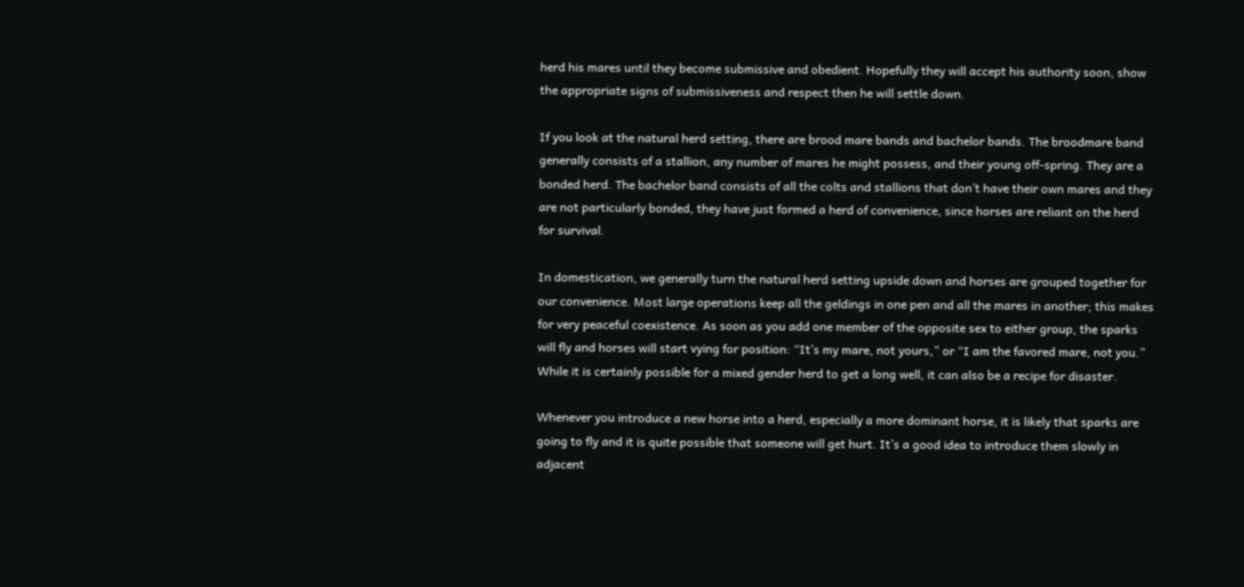herd his mares until they become submissive and obedient. Hopefully they will accept his authority soon, show the appropriate signs of submissiveness and respect then he will settle down.

If you look at the natural herd setting, there are brood mare bands and bachelor bands. The broodmare band generally consists of a stallion, any number of mares he might possess, and their young off-spring. They are a bonded herd. The bachelor band consists of all the colts and stallions that don’t have their own mares and they are not particularly bonded, they have just formed a herd of convenience, since horses are reliant on the herd for survival.

In domestication, we generally turn the natural herd setting upside down and horses are grouped together for our convenience. Most large operations keep all the geldings in one pen and all the mares in another; this makes for very peaceful coexistence. As soon as you add one member of the opposite sex to either group, the sparks will fly and horses will start vying for position: “It’s my mare, not yours,” or “I am the favored mare, not you.” While it is certainly possible for a mixed gender herd to get a long well, it can also be a recipe for disaster.

Whenever you introduce a new horse into a herd, especially a more dominant horse, it is likely that sparks are going to fly and it is quite possible that someone will get hurt. It’s a good idea to introduce them slowly in adjacent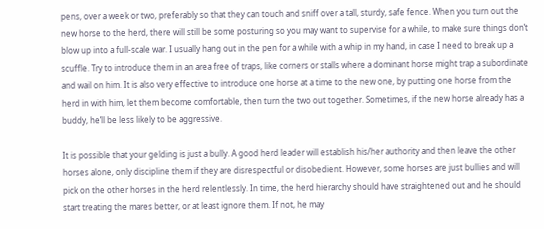pens, over a week or two, preferably so that they can touch and sniff over a tall, sturdy, safe fence. When you turn out the new horse to the herd, there will still be some posturing so you may want to supervise for a while, to make sure things don’t blow up into a full-scale war. I usually hang out in the pen for a while with a whip in my hand, in case I need to break up a scuffle. Try to introduce them in an area free of traps, like corners or stalls where a dominant horse might trap a subordinate and wail on him. It is also very effective to introduce one horse at a time to the new one, by putting one horse from the herd in with him, let them become comfortable, then turn the two out together. Sometimes, if the new horse already has a buddy, he’ll be less likely to be aggressive.

It is possible that your gelding is just a bully. A good herd leader will establish his/her authority and then leave the other horses alone, only discipline them if they are disrespectful or disobedient. However, some horses are just bullies and will pick on the other horses in the herd relentlessly. In time, the herd hierarchy should have straightened out and he should start treating the mares better, or at least ignore them. If not, he may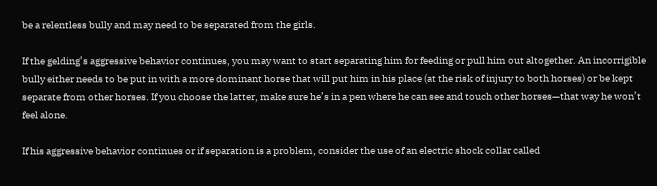be a relentless bully and may need to be separated from the girls.

If the gelding’s aggressive behavior continues, you may want to start separating him for feeding or pull him out altogether. An incorrigible bully either needs to be put in with a more dominant horse that will put him in his place (at the risk of injury to both horses) or be kept separate from other horses. If you choose the latter, make sure he’s in a pen where he can see and touch other horses—that way he won’t feel alone.

If his aggressive behavior continues or if separation is a problem, consider the use of an electric shock collar called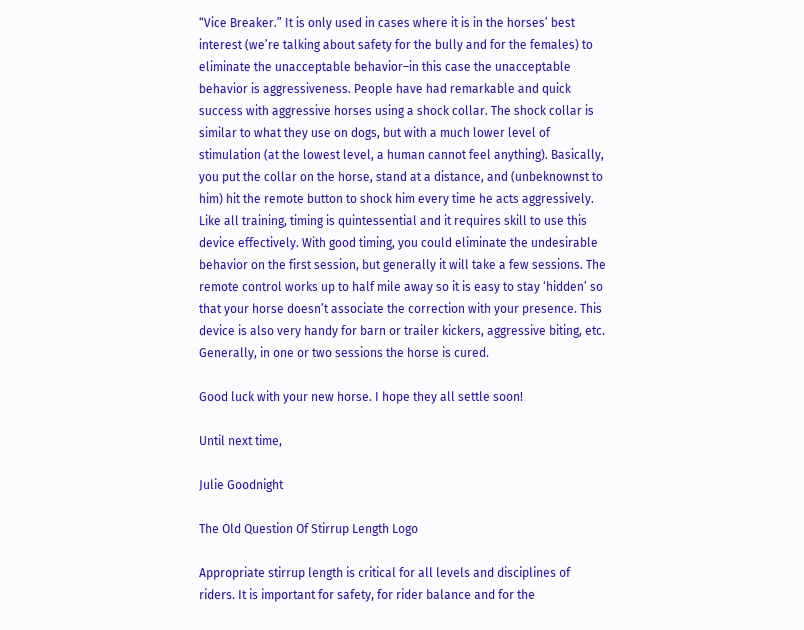“Vice Breaker.” It is only used in cases where it is in the horses’ best interest (we’re talking about safety for the bully and for the females) to eliminate the unacceptable behavior–in this case the unacceptable behavior is aggressiveness. People have had remarkable and quick success with aggressive horses using a shock collar. The shock collar is similar to what they use on dogs, but with a much lower level of stimulation (at the lowest level, a human cannot feel anything). Basically, you put the collar on the horse, stand at a distance, and (unbeknownst to him) hit the remote button to shock him every time he acts aggressively. Like all training, timing is quintessential and it requires skill to use this device effectively. With good timing, you could eliminate the undesirable behavior on the first session, but generally it will take a few sessions. The remote control works up to half mile away so it is easy to stay ‘hidden’ so that your horse doesn’t associate the correction with your presence. This device is also very handy for barn or trailer kickers, aggressive biting, etc. Generally, in one or two sessions the horse is cured.

Good luck with your new horse. I hope they all settle soon!

Until next time,

Julie Goodnight

The Old Question Of Stirrup Length Logo

Appropriate stirrup length is critical for all levels and disciplines of riders. It is important for safety, for rider balance and for the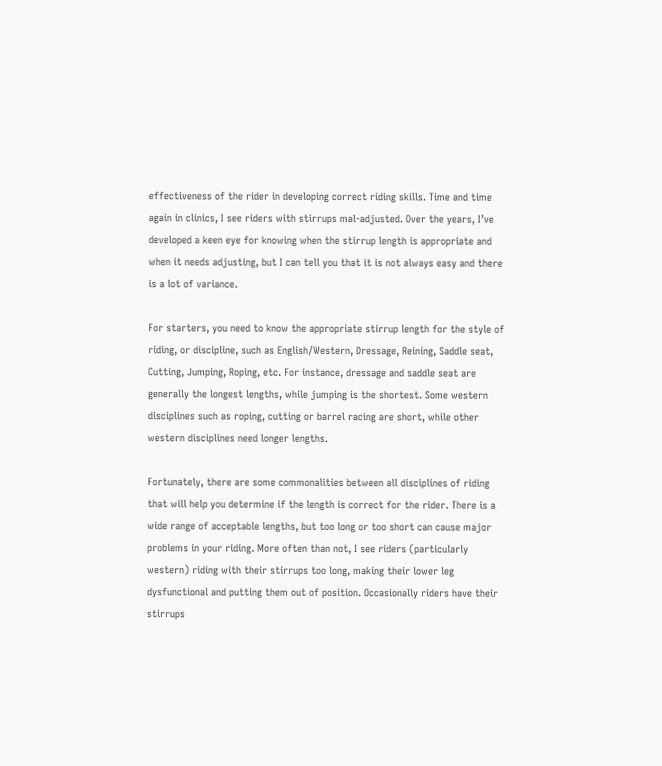effectiveness of the rider in developing correct riding skills. Time and time again in clinics, I see riders with stirrups mal-adjusted. Over the years, I’ve developed a keen eye for knowing when the stirrup length is appropriate and when it needs adjusting, but I can tell you that it is not always easy and there is a lot of variance.

For starters, you need to know the appropriate stirrup length for the style of riding, or discipline, such as English/Western, Dressage, Reining, Saddle seat, Cutting, Jumping, Roping, etc. For instance, dressage and saddle seat are generally the longest lengths, while jumping is the shortest. Some western disciplines such as roping, cutting or barrel racing are short, while other western disciplines need longer lengths.

Fortunately, there are some commonalities between all disciplines of riding that will help you determine if the length is correct for the rider. There is a wide range of acceptable lengths, but too long or too short can cause major problems in your riding. More often than not, I see riders (particularly western) riding with their stirrups too long, making their lower leg dysfunctional and putting them out of position. Occasionally riders have their stirrups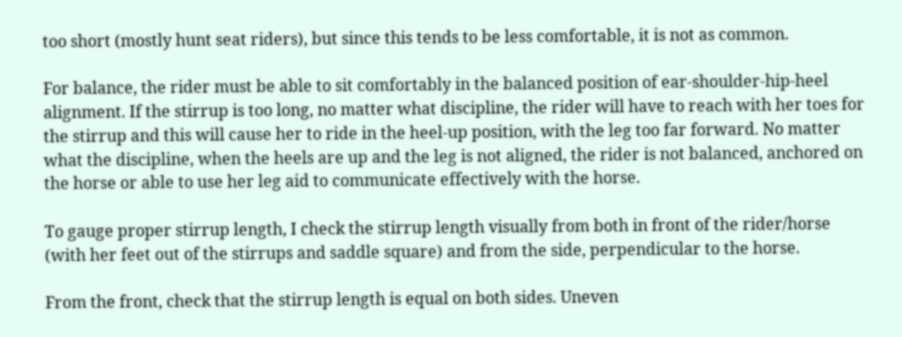too short (mostly hunt seat riders), but since this tends to be less comfortable, it is not as common.

For balance, the rider must be able to sit comfortably in the balanced position of ear-shoulder-hip-heel alignment. If the stirrup is too long, no matter what discipline, the rider will have to reach with her toes for the stirrup and this will cause her to ride in the heel-up position, with the leg too far forward. No matter what the discipline, when the heels are up and the leg is not aligned, the rider is not balanced, anchored on the horse or able to use her leg aid to communicate effectively with the horse.

To gauge proper stirrup length, I check the stirrup length visually from both in front of the rider/horse (with her feet out of the stirrups and saddle square) and from the side, perpendicular to the horse.

From the front, check that the stirrup length is equal on both sides. Uneven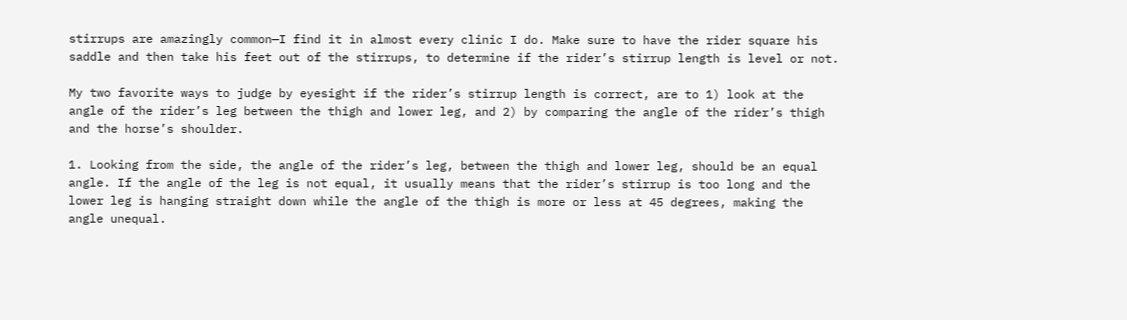stirrups are amazingly common—I find it in almost every clinic I do. Make sure to have the rider square his saddle and then take his feet out of the stirrups, to determine if the rider’s stirrup length is level or not.

My two favorite ways to judge by eyesight if the rider’s stirrup length is correct, are to 1) look at the angle of the rider’s leg between the thigh and lower leg, and 2) by comparing the angle of the rider’s thigh and the horse’s shoulder.

1. Looking from the side, the angle of the rider’s leg, between the thigh and lower leg, should be an equal angle. If the angle of the leg is not equal, it usually means that the rider’s stirrup is too long and the lower leg is hanging straight down while the angle of the thigh is more or less at 45 degrees, making the angle unequal.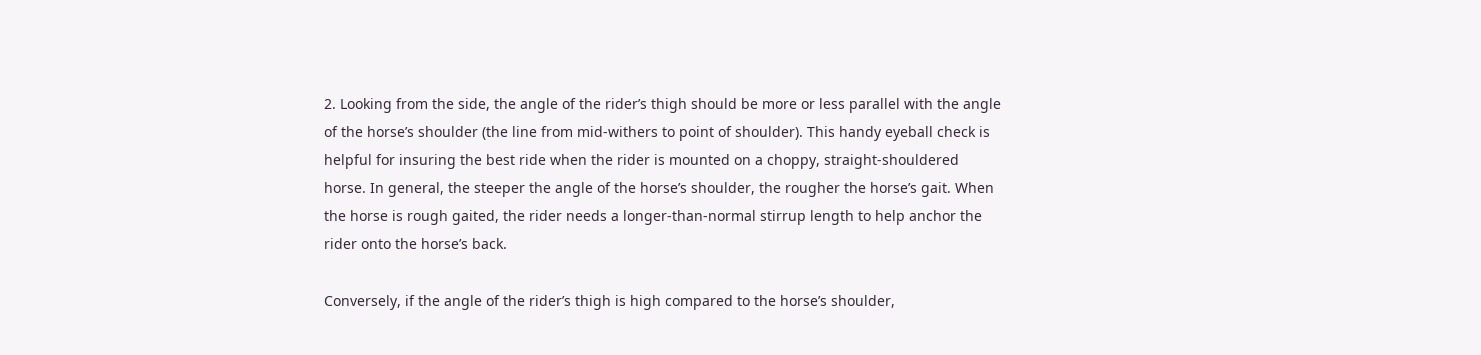2. Looking from the side, the angle of the rider’s thigh should be more or less parallel with the angle of the horse’s shoulder (the line from mid-withers to point of shoulder). This handy eyeball check is helpful for insuring the best ride when the rider is mounted on a choppy, straight-shouldered horse. In general, the steeper the angle of the horse’s shoulder, the rougher the horse’s gait. When the horse is rough gaited, the rider needs a longer-than-normal stirrup length to help anchor the rider onto the horse’s back.

Conversely, if the angle of the rider’s thigh is high compared to the horse’s shoulder,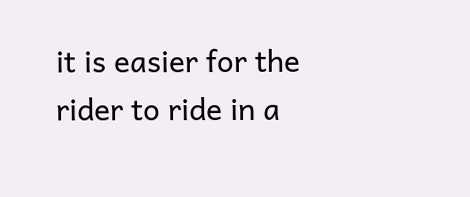it is easier for the rider to ride in a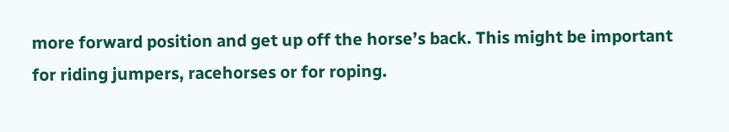more forward position and get up off the horse’s back. This might be important for riding jumpers, racehorses or for roping.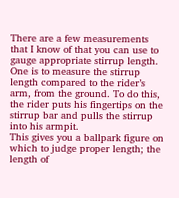There are a few measurements that I know of that you can use to gauge appropriate stirrup length. One is to measure the stirrup length compared to the rider’s arm, from the ground. To do this, the rider puts his fingertips on the stirrup bar and pulls the stirrup into his armpit.
This gives you a ballpark figure on which to judge proper length; the length of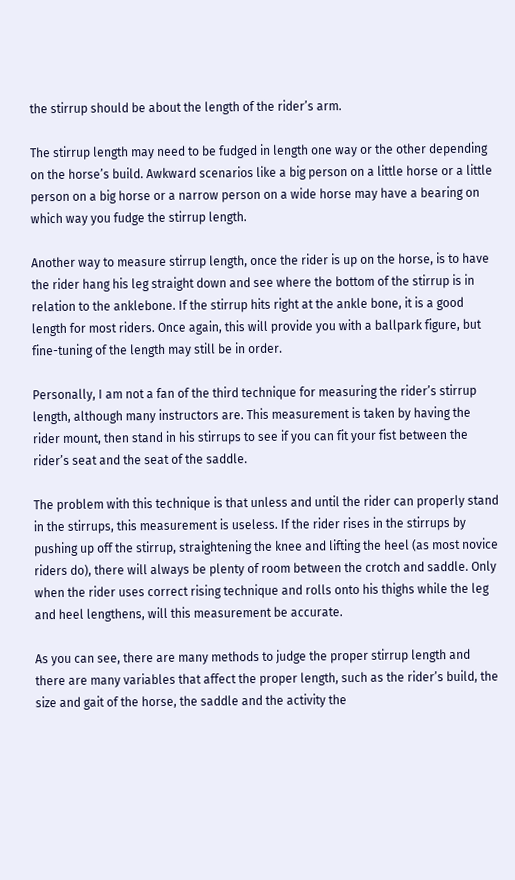the stirrup should be about the length of the rider’s arm.

The stirrup length may need to be fudged in length one way or the other depending on the horse’s build. Awkward scenarios like a big person on a little horse or a little person on a big horse or a narrow person on a wide horse may have a bearing on which way you fudge the stirrup length.

Another way to measure stirrup length, once the rider is up on the horse, is to have the rider hang his leg straight down and see where the bottom of the stirrup is in relation to the anklebone. If the stirrup hits right at the ankle bone, it is a good length for most riders. Once again, this will provide you with a ballpark figure, but fine-tuning of the length may still be in order.

Personally, I am not a fan of the third technique for measuring the rider’s stirrup length, although many instructors are. This measurement is taken by having the rider mount, then stand in his stirrups to see if you can fit your fist between the rider’s seat and the seat of the saddle.

The problem with this technique is that unless and until the rider can properly stand in the stirrups, this measurement is useless. If the rider rises in the stirrups by pushing up off the stirrup, straightening the knee and lifting the heel (as most novice riders do), there will always be plenty of room between the crotch and saddle. Only when the rider uses correct rising technique and rolls onto his thighs while the leg and heel lengthens, will this measurement be accurate.

As you can see, there are many methods to judge the proper stirrup length and there are many variables that affect the proper length, such as the rider’s build, the size and gait of the horse, the saddle and the activity the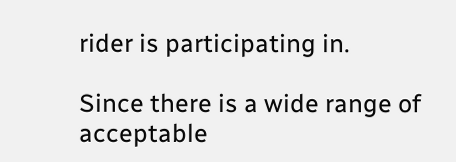rider is participating in.

Since there is a wide range of acceptable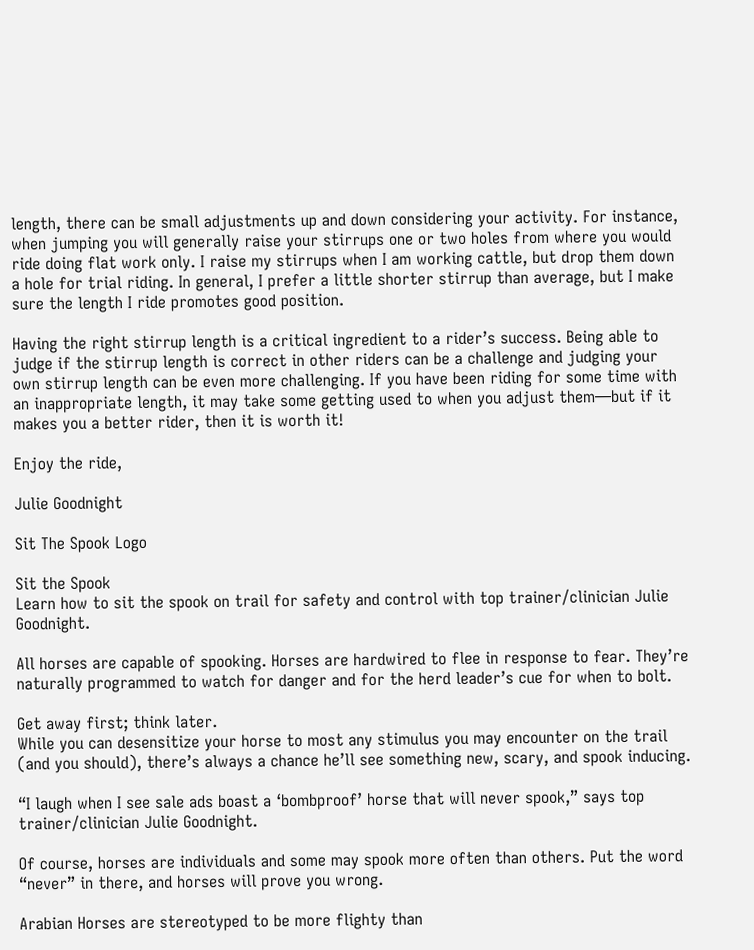length, there can be small adjustments up and down considering your activity. For instance, when jumping you will generally raise your stirrups one or two holes from where you would ride doing flat work only. I raise my stirrups when I am working cattle, but drop them down a hole for trial riding. In general, I prefer a little shorter stirrup than average, but I make sure the length I ride promotes good position.

Having the right stirrup length is a critical ingredient to a rider’s success. Being able to judge if the stirrup length is correct in other riders can be a challenge and judging your own stirrup length can be even more challenging. If you have been riding for some time with an inappropriate length, it may take some getting used to when you adjust them—but if it makes you a better rider, then it is worth it!

Enjoy the ride,

Julie Goodnight

Sit The Spook Logo

Sit the Spook
Learn how to sit the spook on trail for safety and control with top trainer/clinician Julie Goodnight.

All horses are capable of spooking. Horses are hardwired to flee in response to fear. They’re naturally programmed to watch for danger and for the herd leader’s cue for when to bolt.

Get away first; think later.
While you can desensitize your horse to most any stimulus you may encounter on the trail (and you should), there’s always a chance he’ll see something new, scary, and spook inducing.

“I laugh when I see sale ads boast a ‘bombproof’ horse that will never spook,” says top trainer/clinician Julie Goodnight.

Of course, horses are individuals and some may spook more often than others. Put the word “never” in there, and horses will prove you wrong.

Arabian Horses are stereotyped to be more flighty than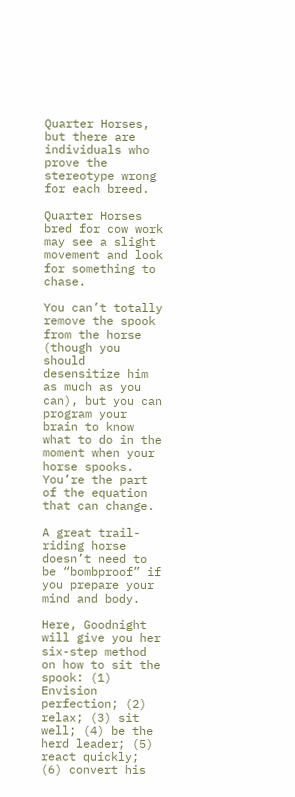Quarter Horses, but there are individuals who prove the stereotype wrong for each breed.

Quarter Horses bred for cow work may see a slight movement and look for something to chase.

You can’t totally remove the spook from the horse (though you should desensitize him as much as you can), but you can program your brain to know what to do in the moment when your horse spooks. You’re the part of the equation that can change.

A great trail-riding horse doesn’t need to be “bombproof” if you prepare your mind and body.

Here, Goodnight will give you her six-step method on how to sit the spook: (1) Envision perfection; (2) relax; (3) sit well; (4) be the herd leader; (5) react quickly; (6) convert his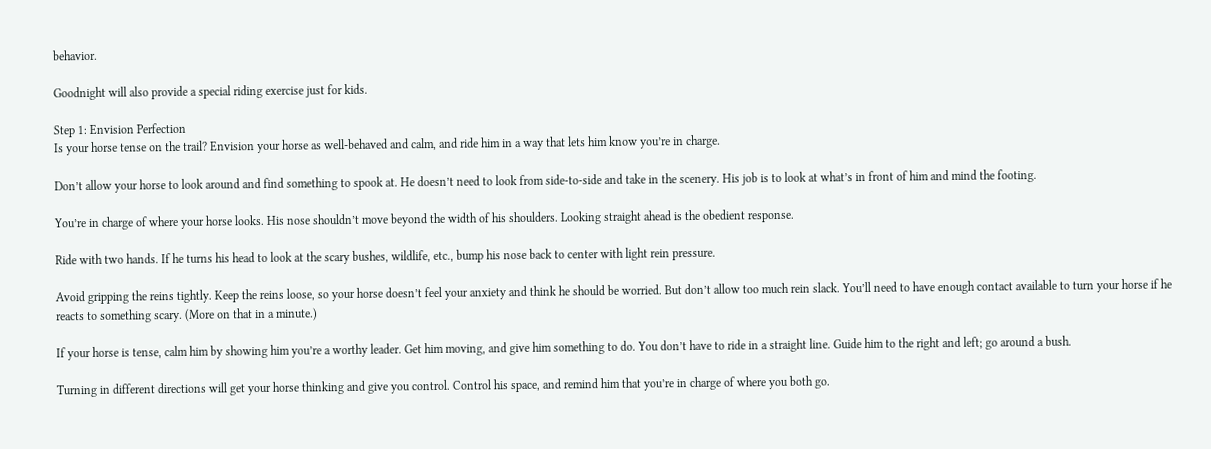behavior.

Goodnight will also provide a special riding exercise just for kids.

Step 1: Envision Perfection
Is your horse tense on the trail? Envision your horse as well-behaved and calm, and ride him in a way that lets him know you’re in charge.

Don’t allow your horse to look around and find something to spook at. He doesn’t need to look from side-to-side and take in the scenery. His job is to look at what’s in front of him and mind the footing.

You’re in charge of where your horse looks. His nose shouldn’t move beyond the width of his shoulders. Looking straight ahead is the obedient response.

Ride with two hands. If he turns his head to look at the scary bushes, wildlife, etc., bump his nose back to center with light rein pressure.

Avoid gripping the reins tightly. Keep the reins loose, so your horse doesn’t feel your anxiety and think he should be worried. But don’t allow too much rein slack. You’ll need to have enough contact available to turn your horse if he reacts to something scary. (More on that in a minute.)

If your horse is tense, calm him by showing him you’re a worthy leader. Get him moving, and give him something to do. You don’t have to ride in a straight line. Guide him to the right and left; go around a bush.

Turning in different directions will get your horse thinking and give you control. Control his space, and remind him that you’re in charge of where you both go.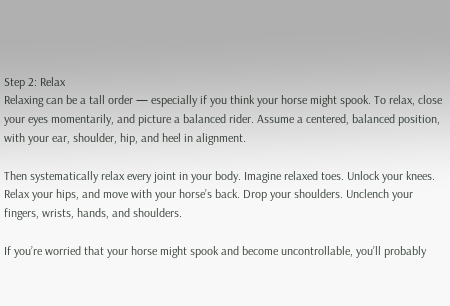Step 2: Relax
Relaxing can be a tall order — especially if you think your horse might spook. To relax, close your eyes momentarily, and picture a balanced rider. Assume a centered, balanced position, with your ear, shoulder, hip, and heel in alignment.

Then systematically relax every joint in your body. Imagine relaxed toes. Unlock your knees. Relax your hips, and move with your horse’s back. Drop your shoulders. Unclench your fingers, wrists, hands, and shoulders.

If you’re worried that your horse might spook and become uncontrollable, you’ll probably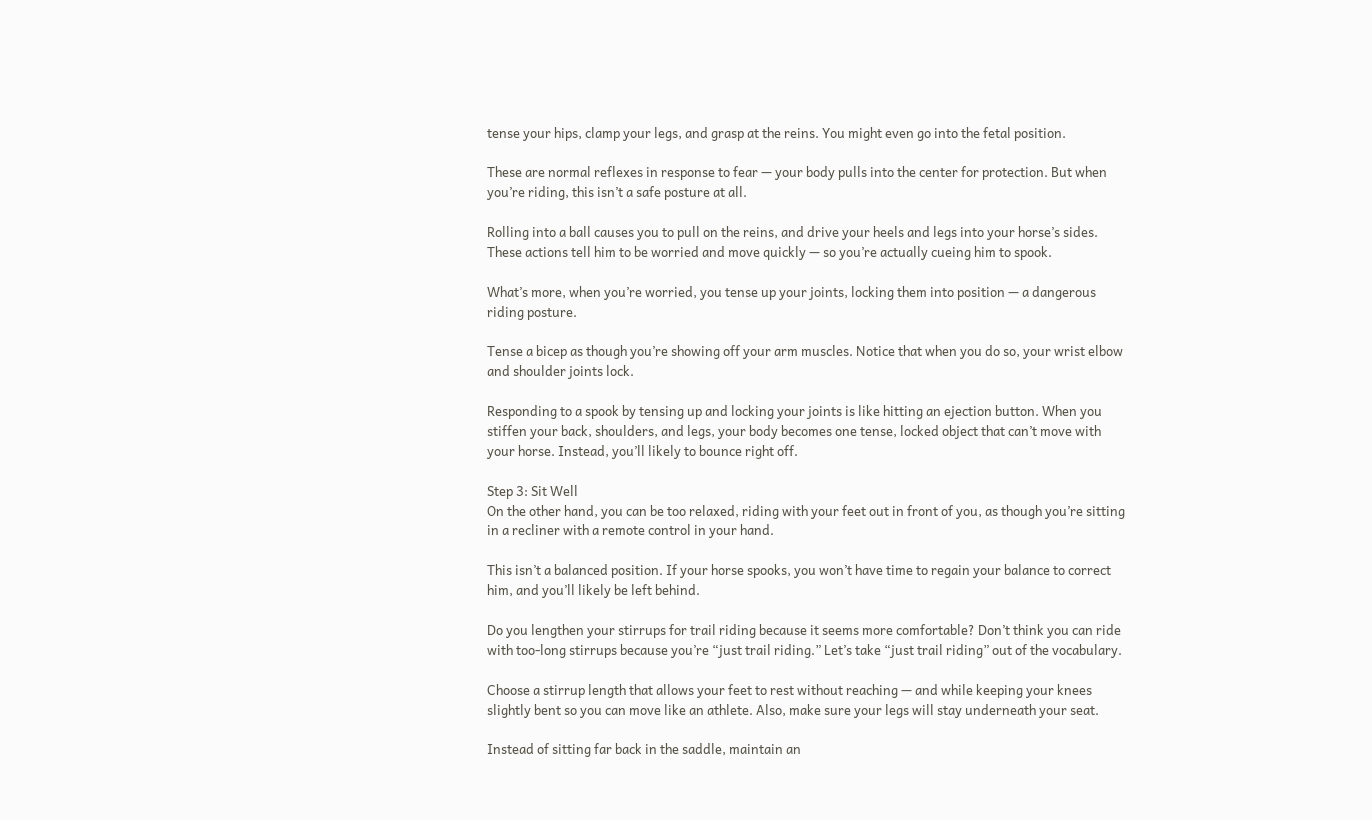tense your hips, clamp your legs, and grasp at the reins. You might even go into the fetal position.

These are normal reflexes in response to fear — your body pulls into the center for protection. But when you’re riding, this isn’t a safe posture at all.

Rolling into a ball causes you to pull on the reins, and drive your heels and legs into your horse’s sides. These actions tell him to be worried and move quickly — so you’re actually cueing him to spook.

What’s more, when you’re worried, you tense up your joints, locking them into position — a dangerous riding posture.

Tense a bicep as though you’re showing off your arm muscles. Notice that when you do so, your wrist elbow and shoulder joints lock.

Responding to a spook by tensing up and locking your joints is like hitting an ejection button. When you stiffen your back, shoulders, and legs, your body becomes one tense, locked object that can’t move with your horse. Instead, you’ll likely to bounce right off.

Step 3: Sit Well
On the other hand, you can be too relaxed, riding with your feet out in front of you, as though you’re sitting in a recliner with a remote control in your hand.

This isn’t a balanced position. If your horse spooks, you won’t have time to regain your balance to correct him, and you’ll likely be left behind.

Do you lengthen your stirrups for trail riding because it seems more comfortable? Don’t think you can ride with too-long stirrups because you’re “just trail riding.” Let’s take “just trail riding” out of the vocabulary.

Choose a stirrup length that allows your feet to rest without reaching — and while keeping your knees slightly bent so you can move like an athlete. Also, make sure your legs will stay underneath your seat.

Instead of sitting far back in the saddle, maintain an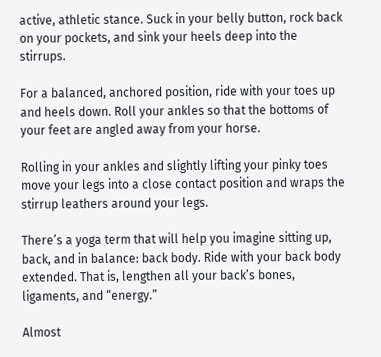active, athletic stance. Suck in your belly button, rock back on your pockets, and sink your heels deep into the stirrups.

For a balanced, anchored position, ride with your toes up and heels down. Roll your ankles so that the bottoms of your feet are angled away from your horse.

Rolling in your ankles and slightly lifting your pinky toes move your legs into a close contact position and wraps the stirrup leathers around your legs.

There’s a yoga term that will help you imagine sitting up, back, and in balance: back body. Ride with your back body extended. That is, lengthen all your back’s bones, ligaments, and “energy.”

Almost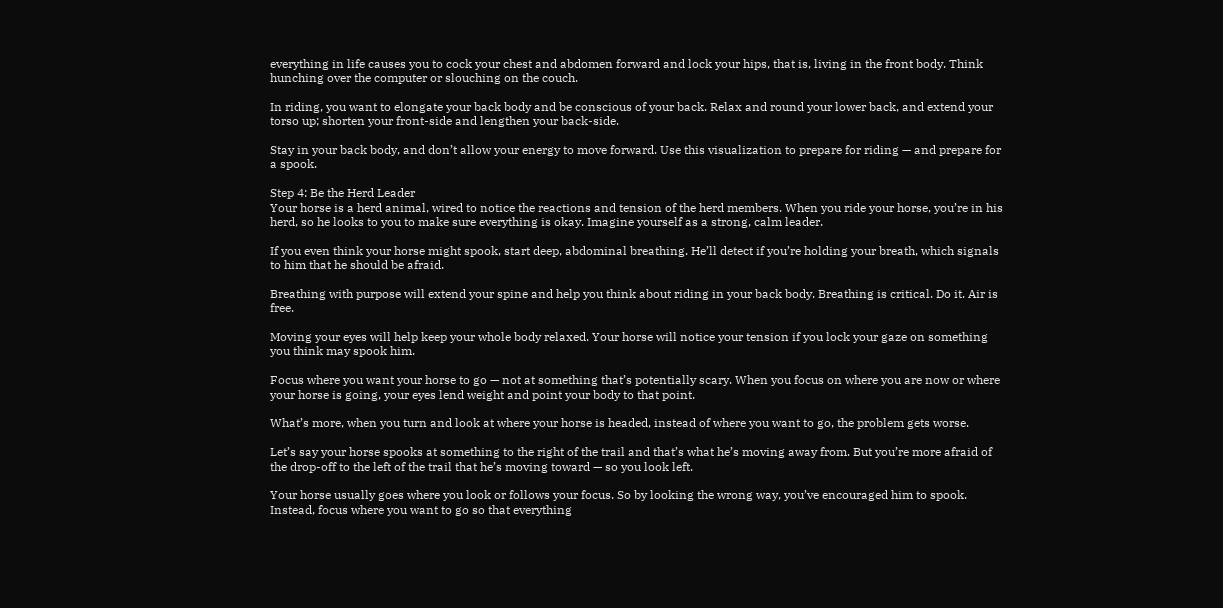everything in life causes you to cock your chest and abdomen forward and lock your hips, that is, living in the front body. Think hunching over the computer or slouching on the couch.

In riding, you want to elongate your back body and be conscious of your back. Relax and round your lower back, and extend your torso up; shorten your front-side and lengthen your back-side.

Stay in your back body, and don’t allow your energy to move forward. Use this visualization to prepare for riding — and prepare for a spook.

Step 4: Be the Herd Leader
Your horse is a herd animal, wired to notice the reactions and tension of the herd members. When you ride your horse, you’re in his herd, so he looks to you to make sure everything is okay. Imagine yourself as a strong, calm leader.

If you even think your horse might spook, start deep, abdominal breathing. He’ll detect if you’re holding your breath, which signals to him that he should be afraid.

Breathing with purpose will extend your spine and help you think about riding in your back body. Breathing is critical. Do it. Air is free.

Moving your eyes will help keep your whole body relaxed. Your horse will notice your tension if you lock your gaze on something you think may spook him.

Focus where you want your horse to go — not at something that’s potentially scary. When you focus on where you are now or where your horse is going, your eyes lend weight and point your body to that point.

What’s more, when you turn and look at where your horse is headed, instead of where you want to go, the problem gets worse.

Let’s say your horse spooks at something to the right of the trail and that’s what he’s moving away from. But you’re more afraid of the drop-off to the left of the trail that he’s moving toward — so you look left.

Your horse usually goes where you look or follows your focus. So by looking the wrong way, you’ve encouraged him to spook. Instead, focus where you want to go so that everything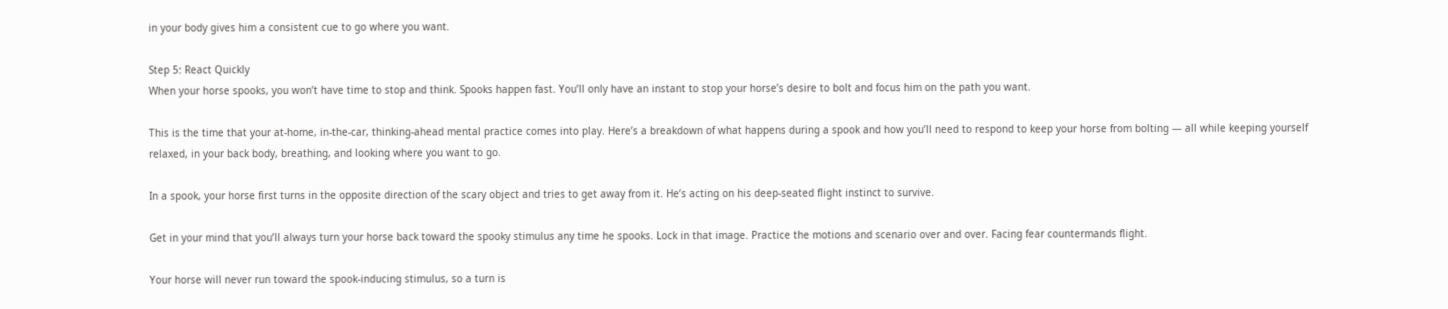in your body gives him a consistent cue to go where you want.

Step 5: React Quickly
When your horse spooks, you won’t have time to stop and think. Spooks happen fast. You’ll only have an instant to stop your horse’s desire to bolt and focus him on the path you want.

This is the time that your at-home, in-the-car, thinking-ahead mental practice comes into play. Here’s a breakdown of what happens during a spook and how you’ll need to respond to keep your horse from bolting — all while keeping yourself relaxed, in your back body, breathing, and looking where you want to go.

In a spook, your horse first turns in the opposite direction of the scary object and tries to get away from it. He’s acting on his deep-seated flight instinct to survive.

Get in your mind that you’ll always turn your horse back toward the spooky stimulus any time he spooks. Lock in that image. Practice the motions and scenario over and over. Facing fear countermands flight.

Your horse will never run toward the spook-inducing stimulus, so a turn is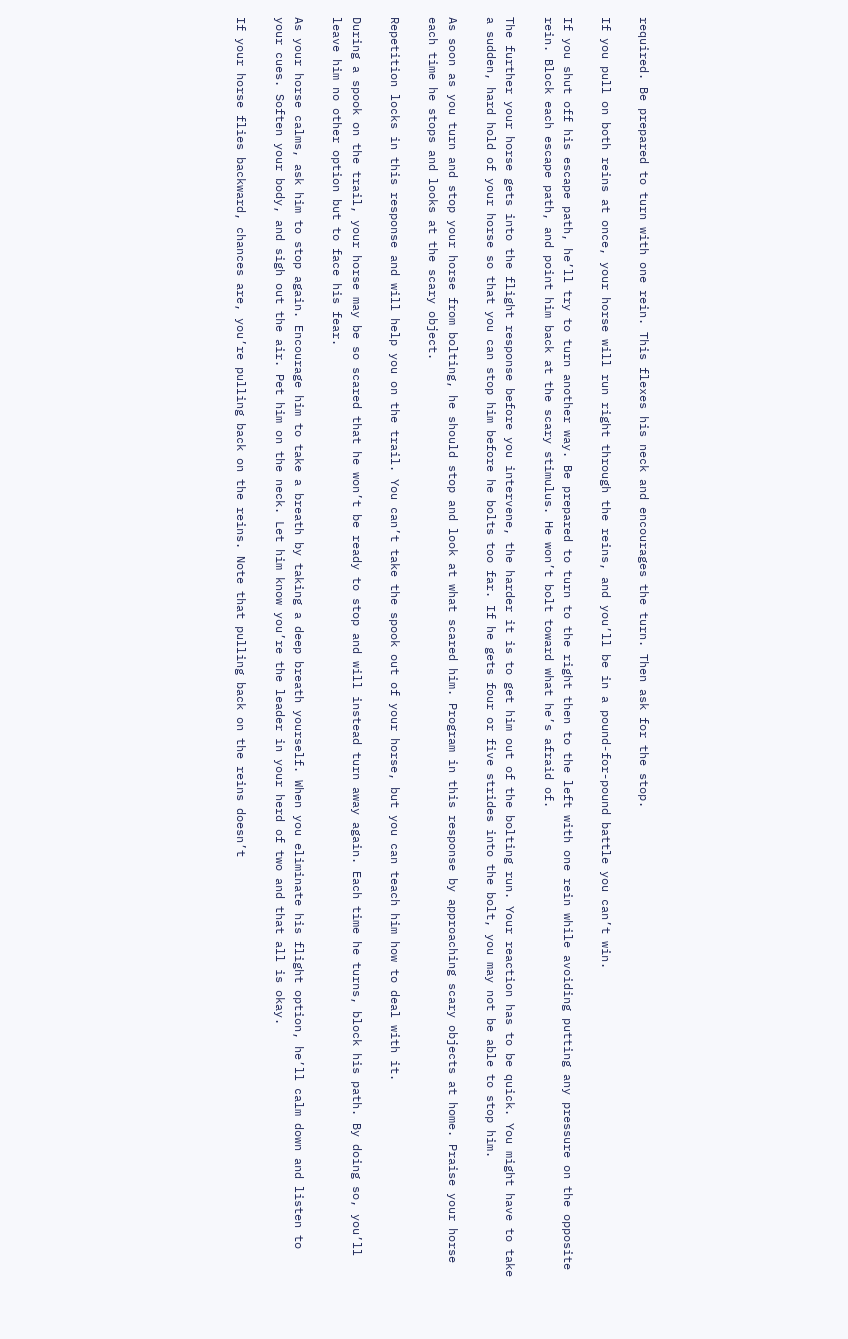required. Be prepared to turn with one rein. This flexes his neck and encourages the turn. Then ask for the stop.

If you pull on both reins at once, your horse will run right through the reins, and you’ll be in a pound-for-pound battle you can’t win.

If you shut off his escape path, he’ll try to turn another way. Be prepared to turn to the right then to the left with one rein while avoiding putting any pressure on the opposite rein. Block each escape path, and point him back at the scary stimulus. He won’t bolt toward what he’s afraid of.

The further your horse gets into the flight response before you intervene, the harder it is to get him out of the bolting run. Your reaction has to be quick. You might have to take a sudden, hard hold of your horse so that you can stop him before he bolts too far. If he gets four or five strides into the bolt, you may not be able to stop him.

As soon as you turn and stop your horse from bolting, he should stop and look at what scared him. Program in this response by approaching scary objects at home. Praise your horse each time he stops and looks at the scary object.

Repetition locks in this response and will help you on the trail. You can’t take the spook out of your horse, but you can teach him how to deal with it.

During a spook on the trail, your horse may be so scared that he won’t be ready to stop and will instead turn away again. Each time he turns, block his path. By doing so, you’ll leave him no other option but to face his fear.

As your horse calms, ask him to stop again. Encourage him to take a breath by taking a deep breath yourself. When you eliminate his flight option, he’ll calm down and listen to your cues. Soften your body, and sigh out the air. Pet him on the neck. Let him know you’re the leader in your herd of two and that all is okay.

If your horse flies backward, chances are, you’re pulling back on the reins. Note that pulling back on the reins doesn’t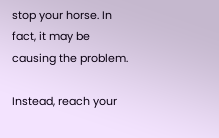stop your horse. In fact, it may be causing the problem.

Instead, reach your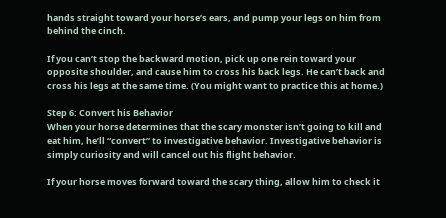hands straight toward your horse’s ears, and pump your legs on him from behind the cinch.

If you can’t stop the backward motion, pick up one rein toward your opposite shoulder, and cause him to cross his back legs. He can’t back and cross his legs at the same time. (You might want to practice this at home.)

Step 6: Convert his Behavior
When your horse determines that the scary monster isn’t going to kill and eat him, he’ll “convert” to investigative behavior. Investigative behavior is simply curiosity and will cancel out his flight behavior.

If your horse moves forward toward the scary thing, allow him to check it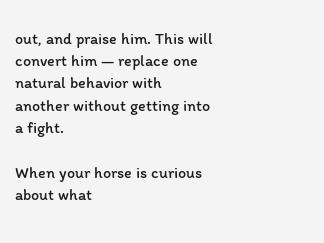out, and praise him. This will convert him — replace one natural behavior with another without getting into a fight.

When your horse is curious about what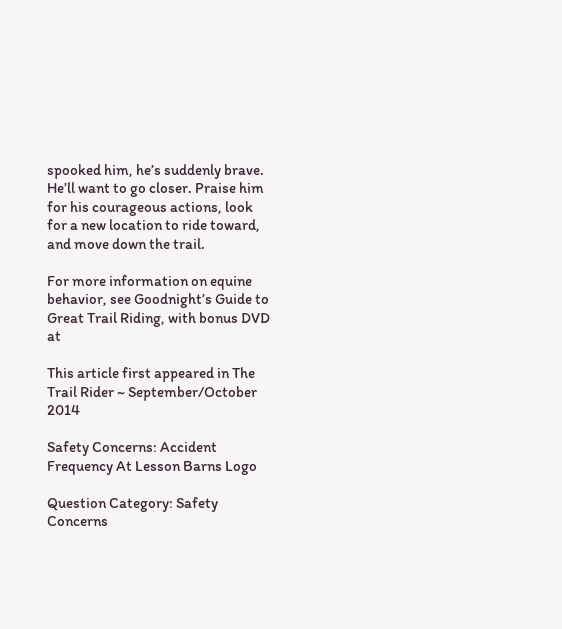spooked him, he’s suddenly brave. He’ll want to go closer. Praise him for his courageous actions, look for a new location to ride toward, and move down the trail.

For more information on equine behavior, see Goodnight’s Guide to Great Trail Riding, with bonus DVD at

This article first appeared in The Trail Rider ~ September/October 2014

Safety Concerns: Accident Frequency At Lesson Barns Logo

Question Category: Safety Concerns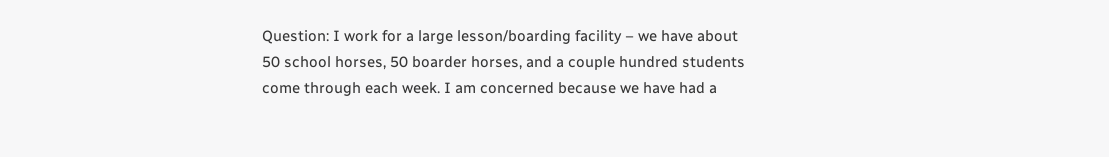Question: I work for a large lesson/boarding facility – we have about 50 school horses, 50 boarder horses, and a couple hundred students come through each week. I am concerned because we have had a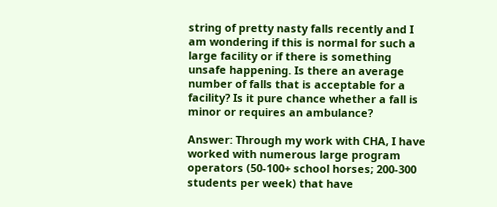string of pretty nasty falls recently and I am wondering if this is normal for such a large facility or if there is something unsafe happening. Is there an average number of falls that is acceptable for a facility? Is it pure chance whether a fall is minor or requires an ambulance?

Answer: Through my work with CHA, I have worked with numerous large program operators (50-100+ school horses; 200-300 students per week) that have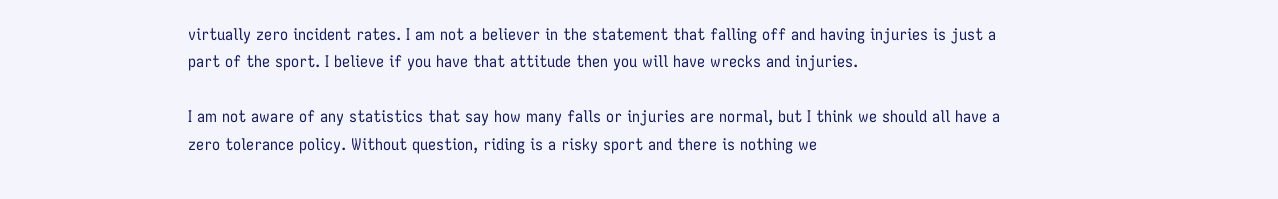virtually zero incident rates. I am not a believer in the statement that falling off and having injuries is just a part of the sport. I believe if you have that attitude then you will have wrecks and injuries.

I am not aware of any statistics that say how many falls or injuries are normal, but I think we should all have a zero tolerance policy. Without question, riding is a risky sport and there is nothing we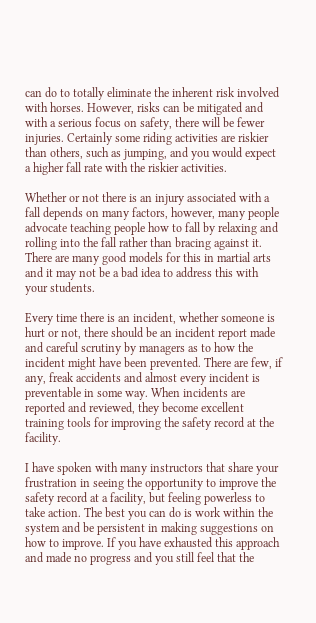can do to totally eliminate the inherent risk involved with horses. However, risks can be mitigated and with a serious focus on safety, there will be fewer injuries. Certainly some riding activities are riskier than others, such as jumping, and you would expect a higher fall rate with the riskier activities.

Whether or not there is an injury associated with a fall depends on many factors, however, many people advocate teaching people how to fall by relaxing and rolling into the fall rather than bracing against it. There are many good models for this in martial arts and it may not be a bad idea to address this with your students.

Every time there is an incident, whether someone is hurt or not, there should be an incident report made and careful scrutiny by managers as to how the incident might have been prevented. There are few, if any, freak accidents and almost every incident is preventable in some way. When incidents are reported and reviewed, they become excellent training tools for improving the safety record at the facility.

I have spoken with many instructors that share your frustration in seeing the opportunity to improve the safety record at a facility, but feeling powerless to take action. The best you can do is work within the system and be persistent in making suggestions on how to improve. If you have exhausted this approach and made no progress and you still feel that the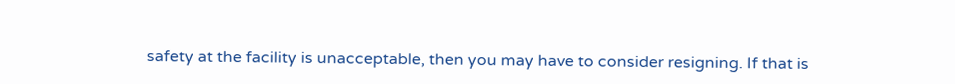safety at the facility is unacceptable, then you may have to consider resigning. If that is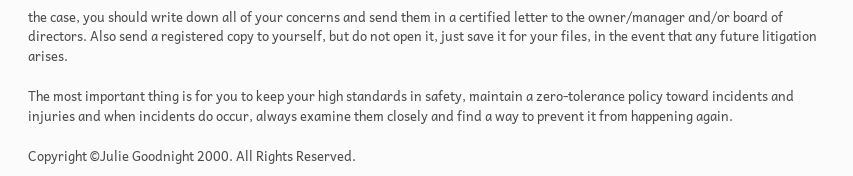the case, you should write down all of your concerns and send them in a certified letter to the owner/manager and/or board of directors. Also send a registered copy to yourself, but do not open it, just save it for your files, in the event that any future litigation arises.

The most important thing is for you to keep your high standards in safety, maintain a zero-tolerance policy toward incidents and injuries and when incidents do occur, always examine them closely and find a way to prevent it from happening again.

Copyright ©Julie Goodnight 2000. All Rights Reserved.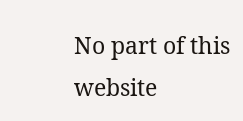No part of this website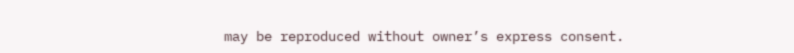may be reproduced without owner’s express consent.